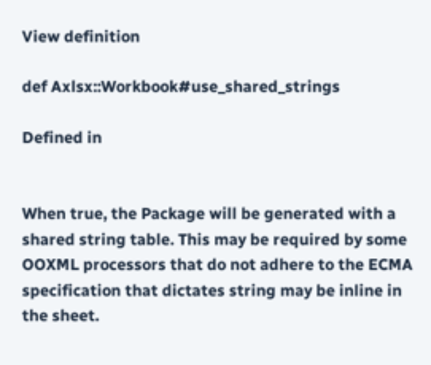View definition

def Axlsx::Workbook#use_shared_strings

Defined in


When true, the Package will be generated with a shared string table. This may be required by some OOXML processors that do not adhere to the ECMA specification that dictates string may be inline in the sheet.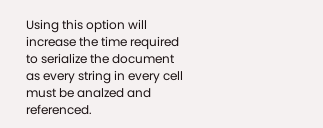Using this option will increase the time required to serialize the document as every string in every cell must be analzed and referenced.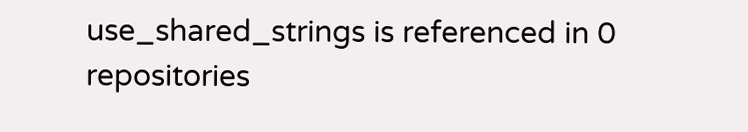use_shared_strings is referenced in 0 repositories